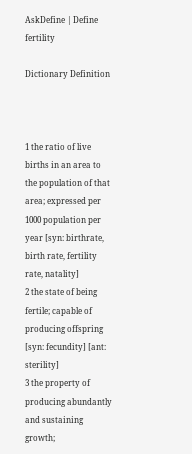AskDefine | Define fertility

Dictionary Definition



1 the ratio of live births in an area to the population of that area; expressed per 1000 population per year [syn: birthrate, birth rate, fertility rate, natality]
2 the state of being fertile; capable of producing offspring [syn: fecundity] [ant: sterility]
3 the property of producing abundantly and sustaining growth;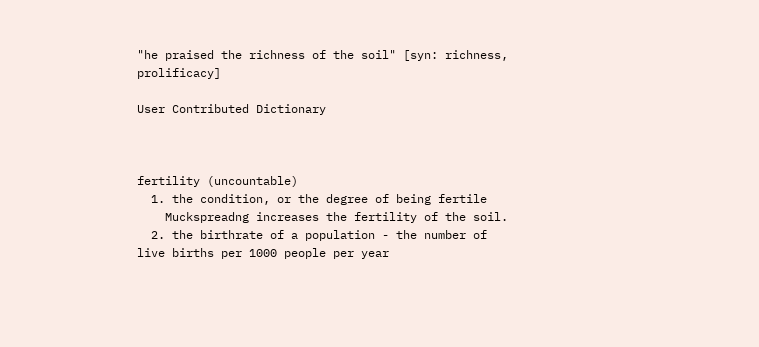"he praised the richness of the soil" [syn: richness, prolificacy]

User Contributed Dictionary



fertility (uncountable)
  1. the condition, or the degree of being fertile
    Muckspreadng increases the fertility of the soil.
  2. the birthrate of a population - the number of live births per 1000 people per year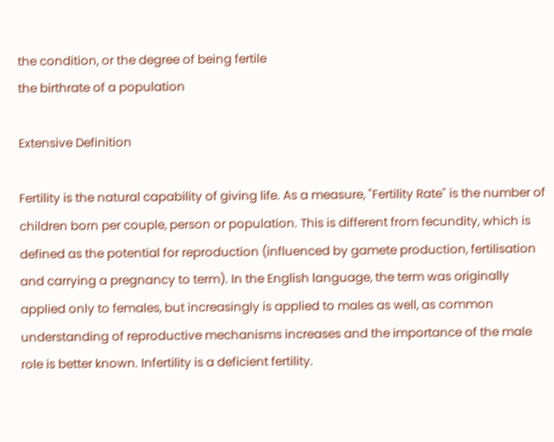the condition, or the degree of being fertile
the birthrate of a population

Extensive Definition

Fertility is the natural capability of giving life. As a measure, "Fertility Rate" is the number of children born per couple, person or population. This is different from fecundity, which is defined as the potential for reproduction (influenced by gamete production, fertilisation and carrying a pregnancy to term). In the English language, the term was originally applied only to females, but increasingly is applied to males as well, as common understanding of reproductive mechanisms increases and the importance of the male role is better known. Infertility is a deficient fertility.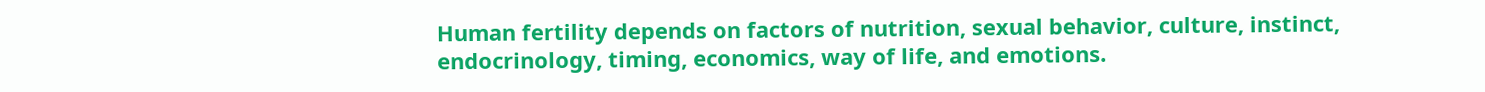Human fertility depends on factors of nutrition, sexual behavior, culture, instinct, endocrinology, timing, economics, way of life, and emotions.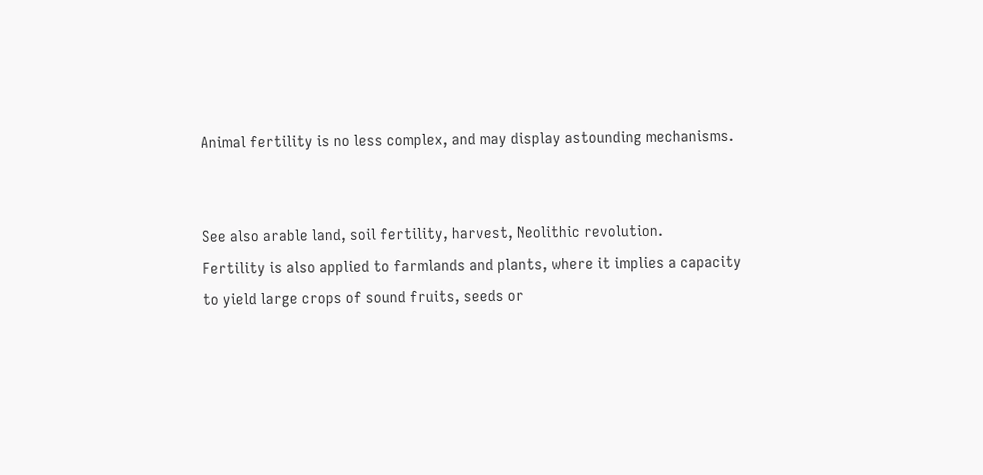Animal fertility is no less complex, and may display astounding mechanisms.


See also arable land, soil fertility, harvest, Neolithic revolution.
Fertility is also applied to farmlands and plants, where it implies a capacity to yield large crops of sound fruits, seeds or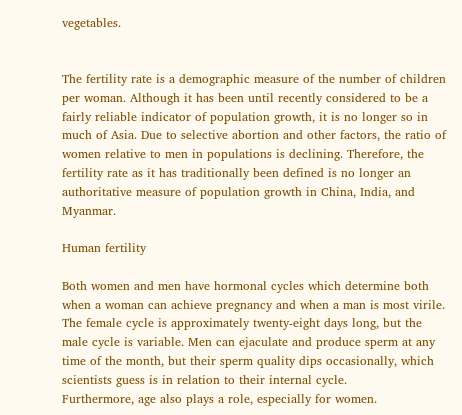vegetables.


The fertility rate is a demographic measure of the number of children per woman. Although it has been until recently considered to be a fairly reliable indicator of population growth, it is no longer so in much of Asia. Due to selective abortion and other factors, the ratio of women relative to men in populations is declining. Therefore, the fertility rate as it has traditionally been defined is no longer an authoritative measure of population growth in China, India, and Myanmar.

Human fertility

Both women and men have hormonal cycles which determine both when a woman can achieve pregnancy and when a man is most virile. The female cycle is approximately twenty-eight days long, but the male cycle is variable. Men can ejaculate and produce sperm at any time of the month, but their sperm quality dips occasionally, which scientists guess is in relation to their internal cycle.
Furthermore, age also plays a role, especially for women.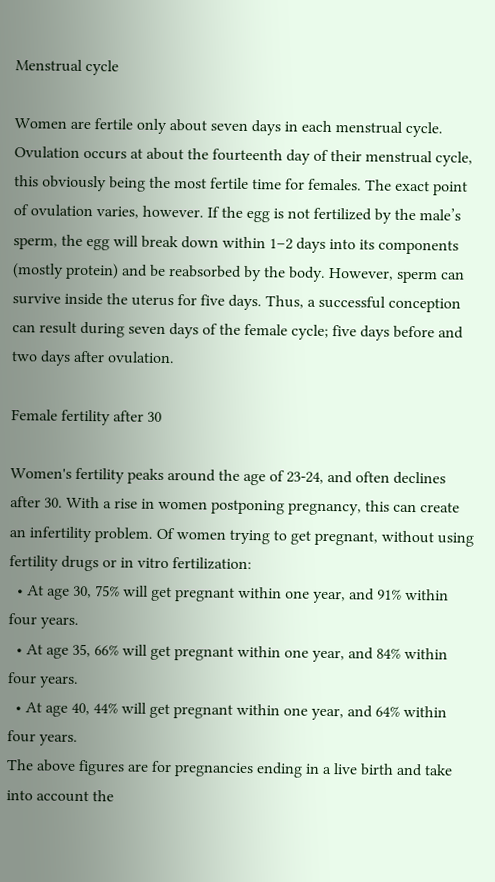Menstrual cycle

Women are fertile only about seven days in each menstrual cycle. Ovulation occurs at about the fourteenth day of their menstrual cycle, this obviously being the most fertile time for females. The exact point of ovulation varies, however. If the egg is not fertilized by the male’s sperm, the egg will break down within 1–2 days into its components (mostly protein) and be reabsorbed by the body. However, sperm can survive inside the uterus for five days. Thus, a successful conception can result during seven days of the female cycle; five days before and two days after ovulation.

Female fertility after 30

Women's fertility peaks around the age of 23-24, and often declines after 30. With a rise in women postponing pregnancy, this can create an infertility problem. Of women trying to get pregnant, without using fertility drugs or in vitro fertilization:
  • At age 30, 75% will get pregnant within one year, and 91% within four years.
  • At age 35, 66% will get pregnant within one year, and 84% within four years.
  • At age 40, 44% will get pregnant within one year, and 64% within four years.
The above figures are for pregnancies ending in a live birth and take into account the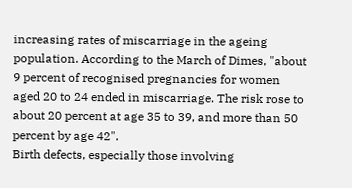increasing rates of miscarriage in the ageing population. According to the March of Dimes, "about 9 percent of recognised pregnancies for women aged 20 to 24 ended in miscarriage. The risk rose to about 20 percent at age 35 to 39, and more than 50 percent by age 42".
Birth defects, especially those involving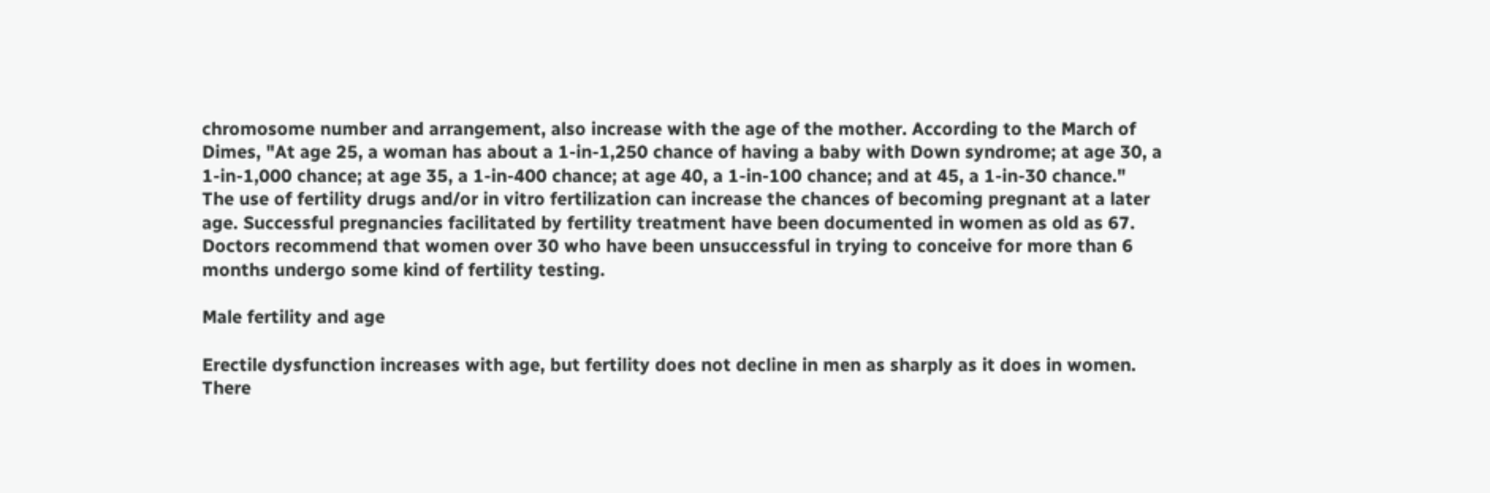chromosome number and arrangement, also increase with the age of the mother. According to the March of Dimes, "At age 25, a woman has about a 1-in-1,250 chance of having a baby with Down syndrome; at age 30, a 1-in-1,000 chance; at age 35, a 1-in-400 chance; at age 40, a 1-in-100 chance; and at 45, a 1-in-30 chance."
The use of fertility drugs and/or in vitro fertilization can increase the chances of becoming pregnant at a later age. Successful pregnancies facilitated by fertility treatment have been documented in women as old as 67.
Doctors recommend that women over 30 who have been unsuccessful in trying to conceive for more than 6 months undergo some kind of fertility testing.

Male fertility and age

Erectile dysfunction increases with age, but fertility does not decline in men as sharply as it does in women. There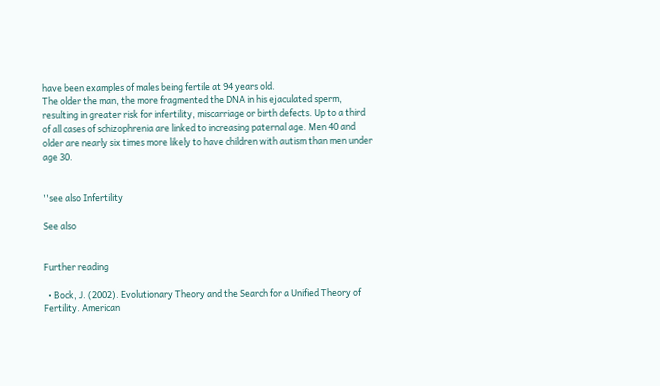have been examples of males being fertile at 94 years old.
The older the man, the more fragmented the DNA in his ejaculated sperm, resulting in greater risk for infertility, miscarriage or birth defects. Up to a third of all cases of schizophrenia are linked to increasing paternal age. Men 40 and older are nearly six times more likely to have children with autism than men under age 30.


''see also Infertility

See also


Further reading

  • Bock, J. (2002). Evolutionary Theory and the Search for a Unified Theory of Fertility. American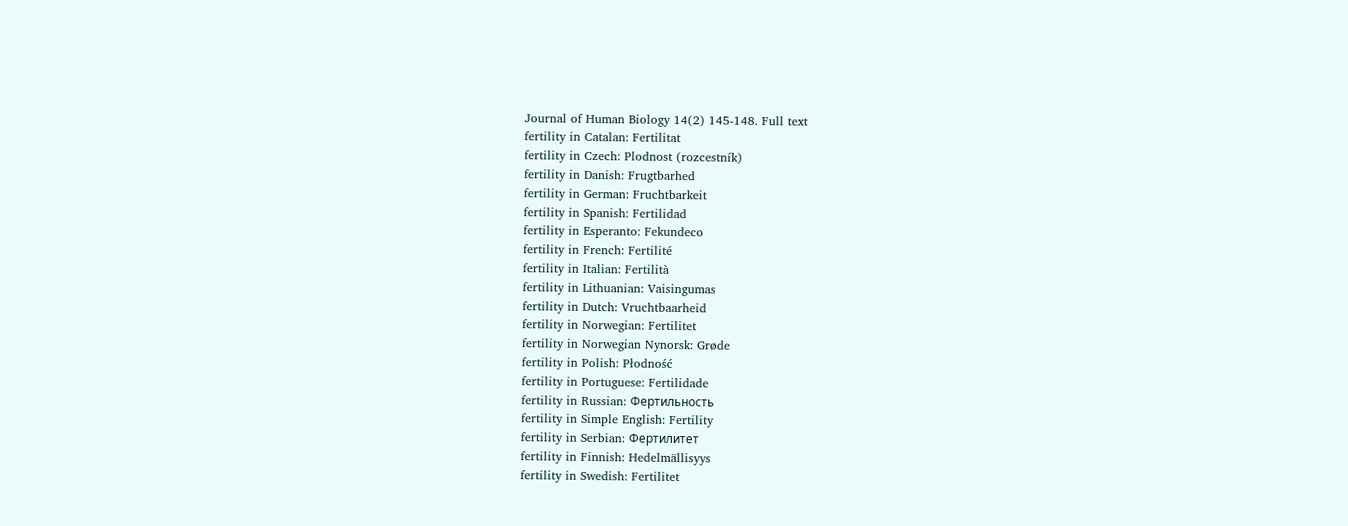Journal of Human Biology 14(2) 145-148. Full text
fertility in Catalan: Fertilitat
fertility in Czech: Plodnost (rozcestník)
fertility in Danish: Frugtbarhed
fertility in German: Fruchtbarkeit
fertility in Spanish: Fertilidad
fertility in Esperanto: Fekundeco
fertility in French: Fertilité
fertility in Italian: Fertilità
fertility in Lithuanian: Vaisingumas
fertility in Dutch: Vruchtbaarheid
fertility in Norwegian: Fertilitet
fertility in Norwegian Nynorsk: Grøde
fertility in Polish: Płodność
fertility in Portuguese: Fertilidade
fertility in Russian: Фертильность
fertility in Simple English: Fertility
fertility in Serbian: Фертилитет
fertility in Finnish: Hedelmällisyys
fertility in Swedish: Fertilitet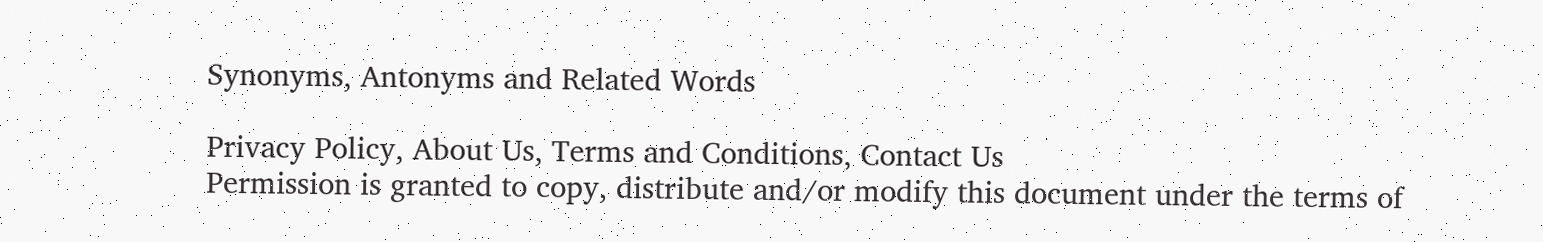Synonyms, Antonyms and Related Words

Privacy Policy, About Us, Terms and Conditions, Contact Us
Permission is granted to copy, distribute and/or modify this document under the terms of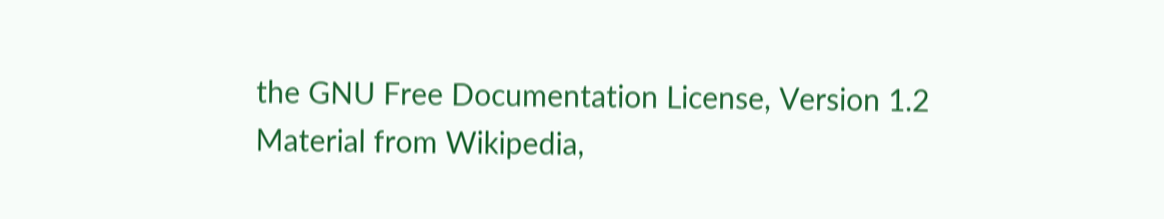the GNU Free Documentation License, Version 1.2
Material from Wikipedia,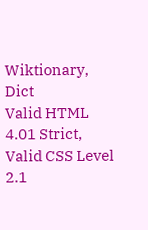Wiktionary, Dict
Valid HTML 4.01 Strict, Valid CSS Level 2.1